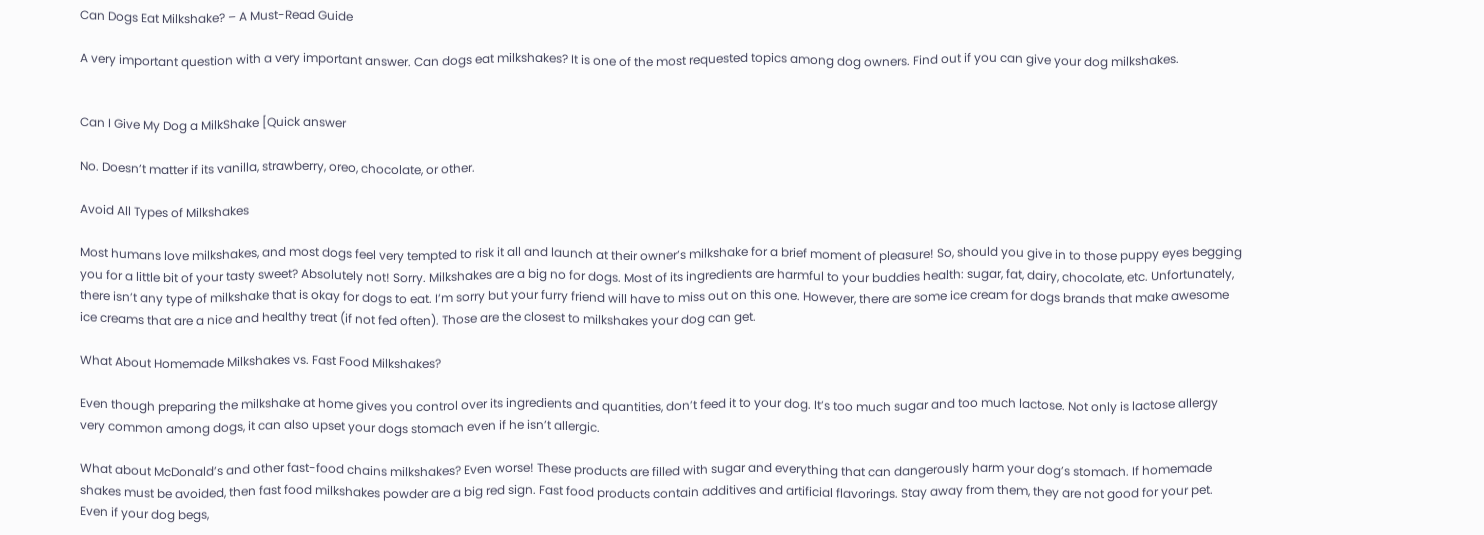Can Dogs Eat Milkshake? – A Must-Read Guide

A very important question with a very important answer. Can dogs eat milkshakes? It is one of the most requested topics among dog owners. Find out if you can give your dog milkshakes.


Can I Give My Dog a MilkShake [Quick answer

No. Doesn’t matter if its vanilla, strawberry, oreo, chocolate, or other.

Avoid All Types of Milkshakes

Most humans love milkshakes, and most dogs feel very tempted to risk it all and launch at their owner’s milkshake for a brief moment of pleasure! So, should you give in to those puppy eyes begging you for a little bit of your tasty sweet? Absolutely not! Sorry. Milkshakes are a big no for dogs. Most of its ingredients are harmful to your buddies health: sugar, fat, dairy, chocolate, etc. Unfortunately, there isn’t any type of milkshake that is okay for dogs to eat. I’m sorry but your furry friend will have to miss out on this one. However, there are some ice cream for dogs brands that make awesome ice creams that are a nice and healthy treat (if not fed often). Those are the closest to milkshakes your dog can get.

What About Homemade Milkshakes vs. Fast Food Milkshakes?

Even though preparing the milkshake at home gives you control over its ingredients and quantities, don’t feed it to your dog. It’s too much sugar and too much lactose. Not only is lactose allergy very common among dogs, it can also upset your dogs stomach even if he isn’t allergic.

What about McDonald’s and other fast-food chains milkshakes? Even worse! These products are filled with sugar and everything that can dangerously harm your dog’s stomach. If homemade shakes must be avoided, then fast food milkshakes powder are a big red sign. Fast food products contain additives and artificial flavorings. Stay away from them, they are not good for your pet. Even if your dog begs,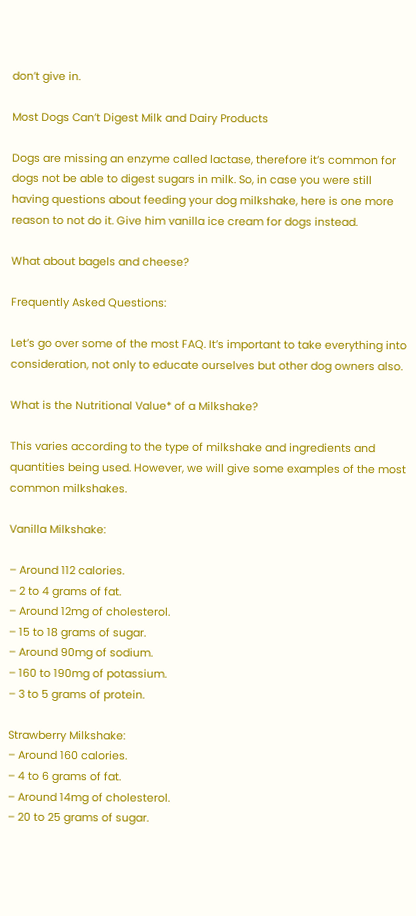don’t give in.

Most Dogs Can’t Digest Milk and Dairy Products

Dogs are missing an enzyme called lactase, therefore it’s common for dogs not be able to digest sugars in milk. So, in case you were still having questions about feeding your dog milkshake, here is one more reason to not do it. Give him vanilla ice cream for dogs instead.

What about bagels and cheese?

Frequently Asked Questions:

Let’s go over some of the most FAQ. It’s important to take everything into consideration, not only to educate ourselves but other dog owners also.

What is the Nutritional Value* of a Milkshake?

This varies according to the type of milkshake and ingredients and quantities being used. However, we will give some examples of the most common milkshakes.

Vanilla Milkshake:

– Around 112 calories.
– 2 to 4 grams of fat.
– Around 12mg of cholesterol.
– 15 to 18 grams of sugar.
– Around 90mg of sodium.
– 160 to 190mg of potassium.
– 3 to 5 grams of protein.

Strawberry Milkshake:
– Around 160 calories.
– 4 to 6 grams of fat.
– Around 14mg of cholesterol.
– 20 to 25 grams of sugar.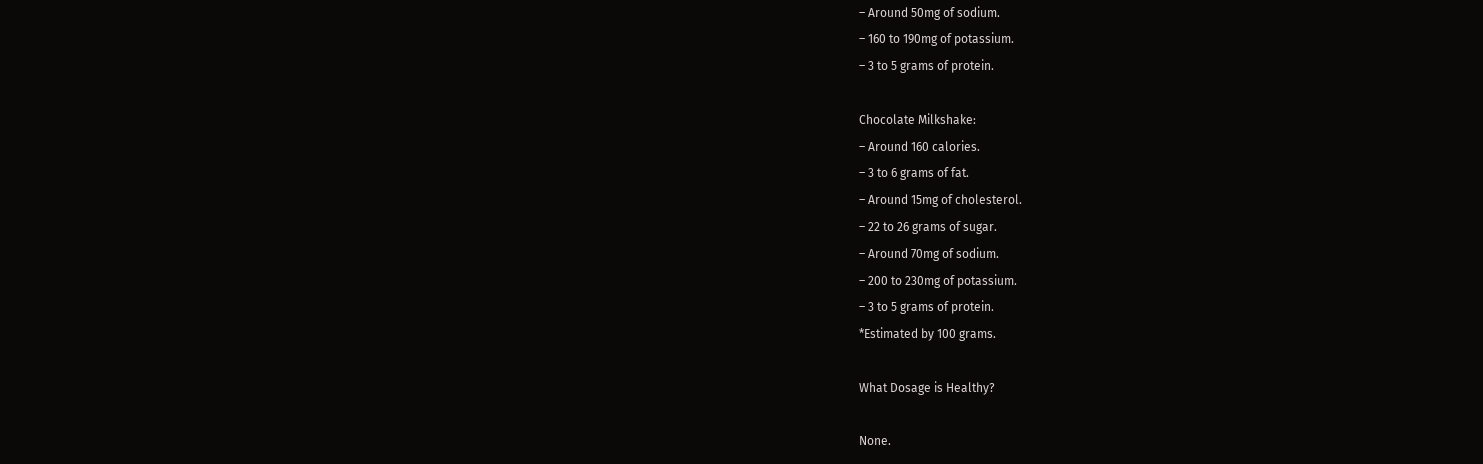– Around 50mg of sodium.
– 160 to 190mg of potassium.
– 3 to 5 grams of protein.

Chocolate Milkshake:
– Around 160 calories.
– 3 to 6 grams of fat.
– Around 15mg of cholesterol.
– 22 to 26 grams of sugar.
– Around 70mg of sodium.
– 200 to 230mg of potassium.
– 3 to 5 grams of protein.
*Estimated by 100 grams.

What Dosage is Healthy?

None.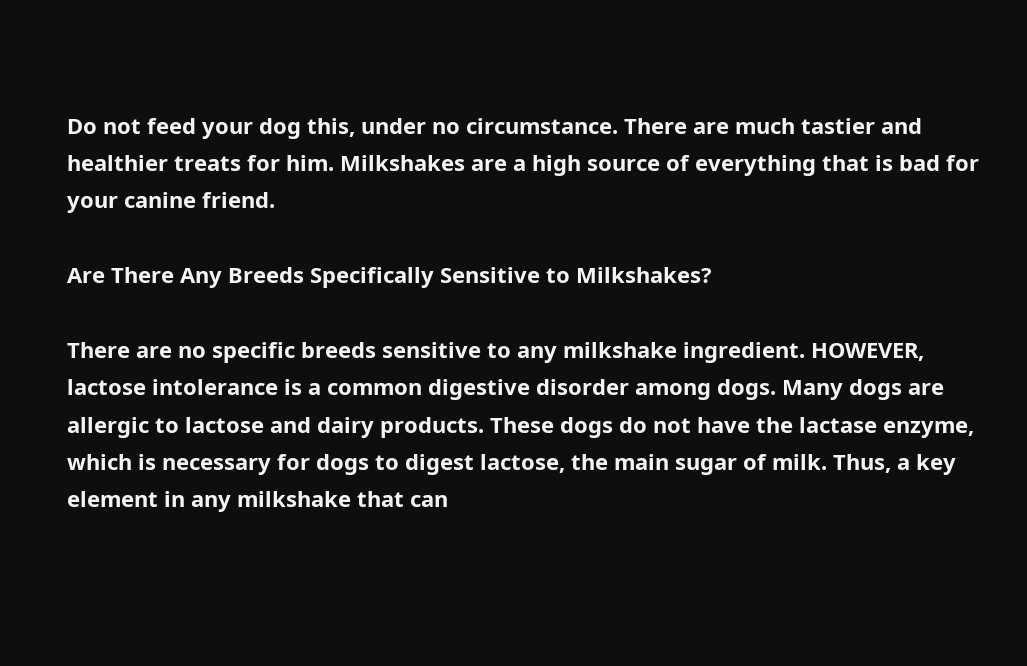Do not feed your dog this, under no circumstance. There are much tastier and healthier treats for him. Milkshakes are a high source of everything that is bad for your canine friend.

Are There Any Breeds Specifically Sensitive to Milkshakes?

There are no specific breeds sensitive to any milkshake ingredient. HOWEVER, lactose intolerance is a common digestive disorder among dogs. Many dogs are allergic to lactose and dairy products. These dogs do not have the lactase enzyme, which is necessary for dogs to digest lactose, the main sugar of milk. Thus, a key element in any milkshake that can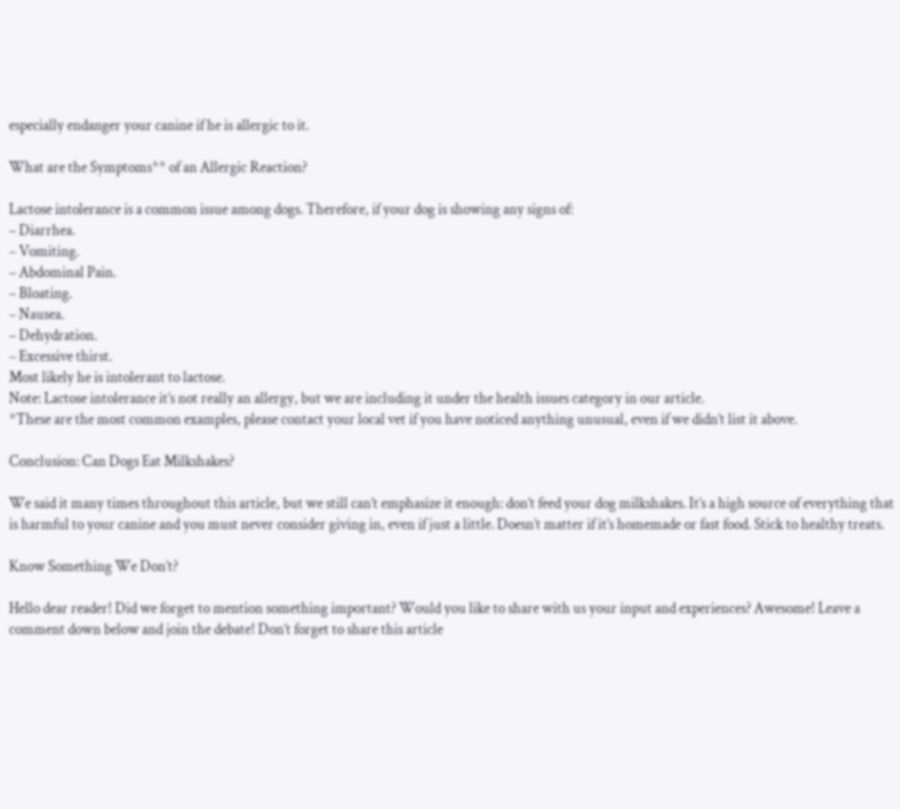especially endanger your canine if he is allergic to it.

What are the Symptoms** of an Allergic Reaction?

Lactose intolerance is a common issue among dogs. Therefore, if your dog is showing any signs of:
– Diarrhea.
– Vomiting.
– Abdominal Pain.
– Bloating.
– Nausea.
– Dehydration.
– Excessive thirst.
Most likely he is intolerant to lactose.
Note: Lactose intolerance it’s not really an allergy, but we are including it under the health issues category in our article.
*These are the most common examples, please contact your local vet if you have noticed anything unusual, even if we didn’t list it above.

Conclusion: Can Dogs Eat Milkshakes?

We said it many times throughout this article, but we still can’t emphasize it enough: don’t feed your dog milkshakes. It’s a high source of everything that is harmful to your canine and you must never consider giving in, even if just a little. Doesn’t matter if it’s homemade or fast food. Stick to healthy treats.

Know Something We Don’t?

Hello dear reader! Did we forget to mention something important? Would you like to share with us your input and experiences? Awesome! Leave a comment down below and join the debate! Don’t forget to share this article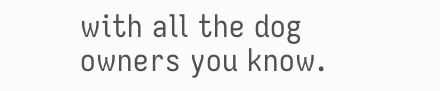with all the dog owners you know.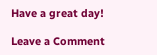Have a great day!

Leave a Comment